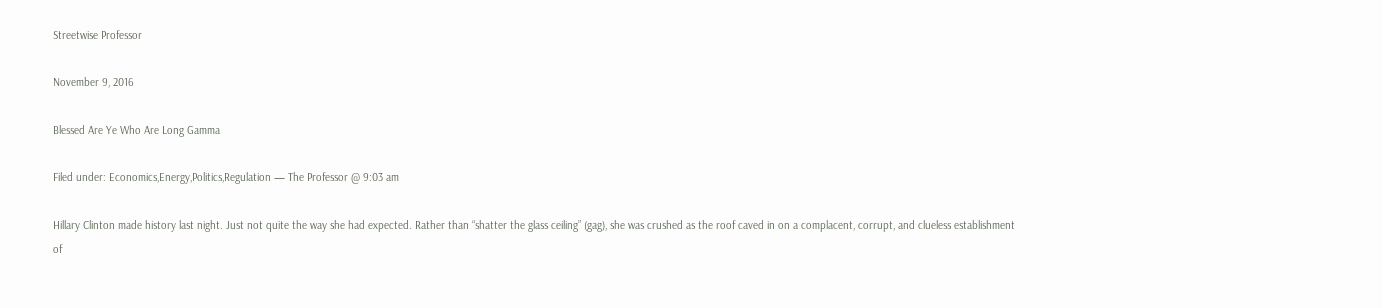Streetwise Professor

November 9, 2016

Blessed Are Ye Who Are Long Gamma

Filed under: Economics,Energy,Politics,Regulation — The Professor @ 9:03 am

Hillary Clinton made history last night. Just not quite the way she had expected. Rather than “shatter the glass ceiling” (gag), she was crushed as the roof caved in on a complacent, corrupt, and clueless establishment of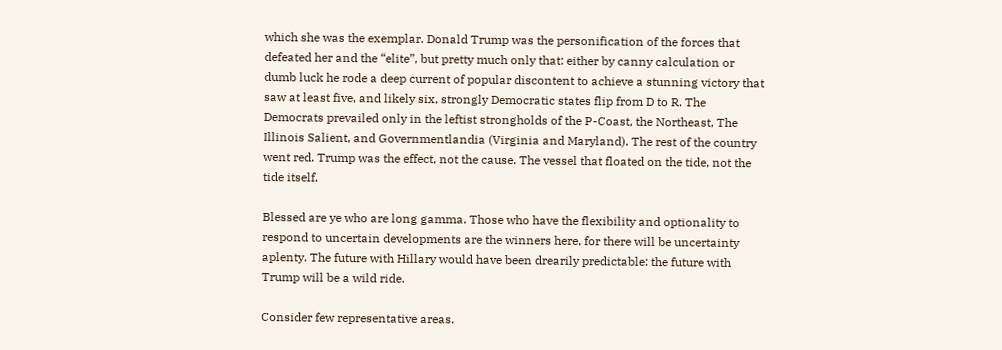which she was the exemplar. Donald Trump was the personification of the forces that defeated her and the “elite”, but pretty much only that: either by canny calculation or dumb luck he rode a deep current of popular discontent to achieve a stunning victory that saw at least five, and likely six, strongly Democratic states flip from D to R. The Democrats prevailed only in the leftist strongholds of the P-Coast, the Northeast, The Illinois Salient, and Governmentlandia (Virginia and Maryland). The rest of the country went red. Trump was the effect, not the cause. The vessel that floated on the tide, not the tide itself.

Blessed are ye who are long gamma. Those who have the flexibility and optionality to respond to uncertain developments are the winners here, for there will be uncertainty aplenty. The future with Hillary would have been drearily predictable: the future with Trump will be a wild ride.

Consider few representative areas.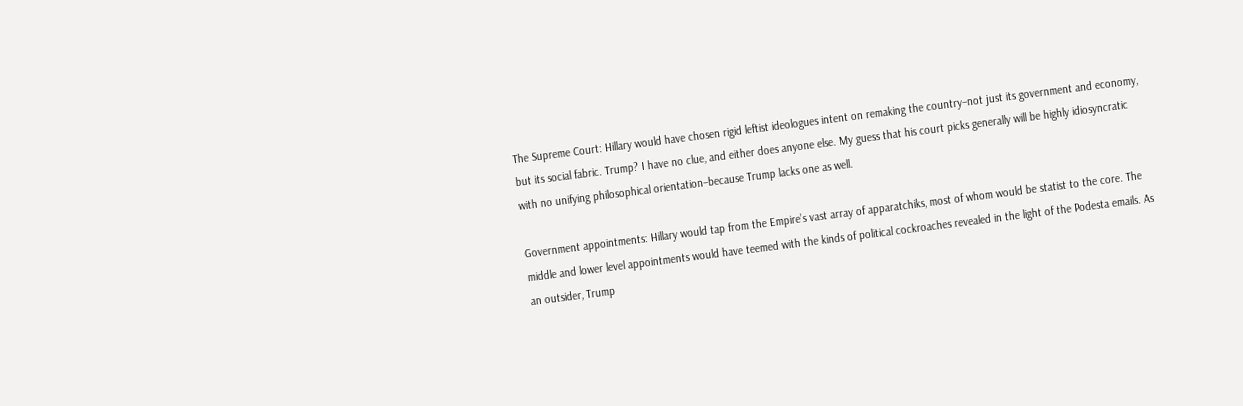The Supreme Court: Hillary would have chosen rigid leftist ideologues intent on remaking the country–not just its government and economy, but its social fabric. Trump? I have no clue, and either does anyone else. My guess that his court picks generally will be highly idiosyncratic with no unifying philosophical orientation–because Trump lacks one as well.

Government appointments: Hillary would tap from the Empire’s vast array of apparatchiks, most of whom would be statist to the core. The middle and lower level appointments would have teemed with the kinds of political cockroaches revealed in the light of the Podesta emails. As an outsider, Trump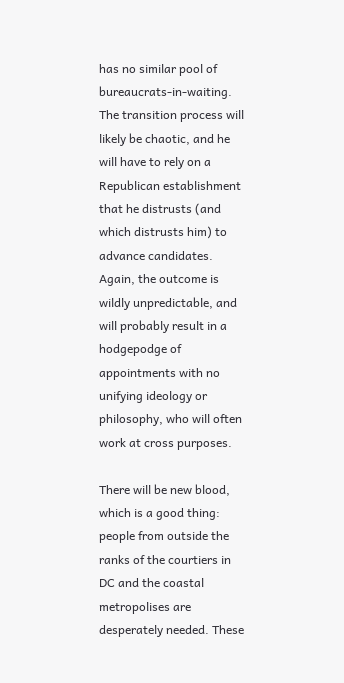has no similar pool of bureaucrats-in-waiting. The transition process will likely be chaotic, and he will have to rely on a Republican establishment that he distrusts (and which distrusts him) to advance candidates. Again, the outcome is wildly unpredictable, and will probably result in a hodgepodge of appointments with no unifying ideology or philosophy, who will often work at cross purposes.

There will be new blood, which is a good thing: people from outside the ranks of the courtiers in DC and the coastal metropolises are desperately needed. These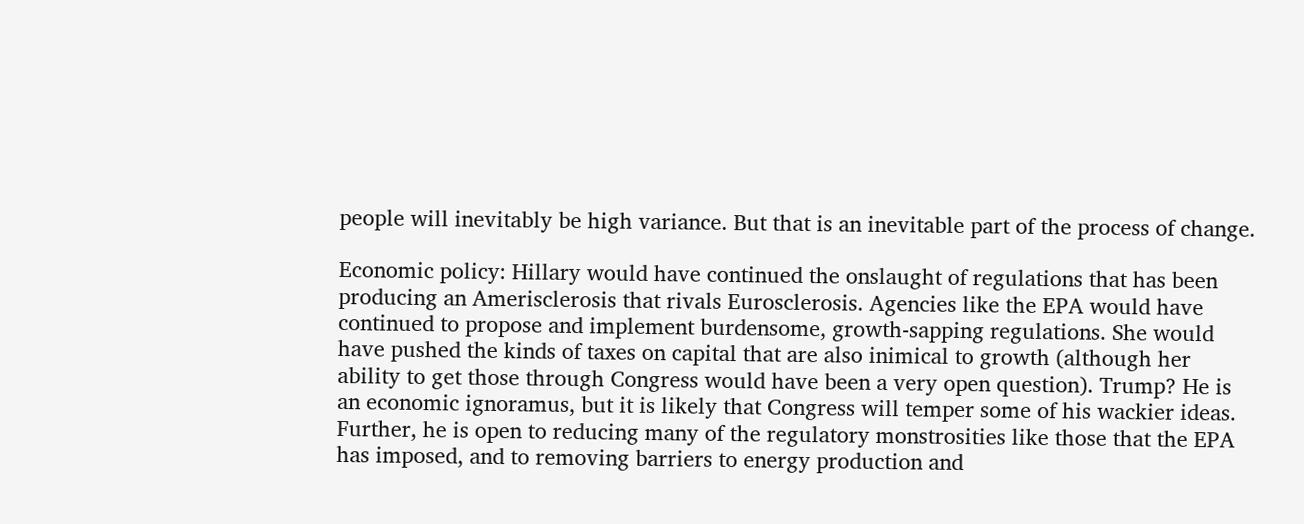people will inevitably be high variance. But that is an inevitable part of the process of change.

Economic policy: Hillary would have continued the onslaught of regulations that has been producing an Amerisclerosis that rivals Eurosclerosis. Agencies like the EPA would have continued to propose and implement burdensome, growth-sapping regulations. She would have pushed the kinds of taxes on capital that are also inimical to growth (although her ability to get those through Congress would have been a very open question). Trump? He is an economic ignoramus, but it is likely that Congress will temper some of his wackier ideas. Further, he is open to reducing many of the regulatory monstrosities like those that the EPA has imposed, and to removing barriers to energy production and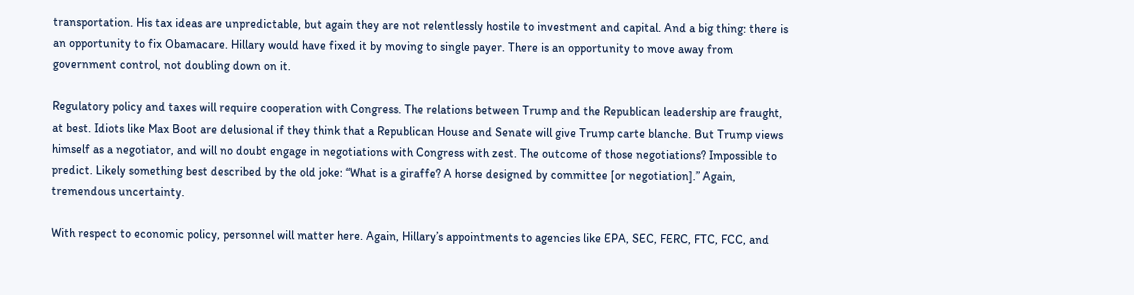transportation. His tax ideas are unpredictable, but again they are not relentlessly hostile to investment and capital. And a big thing: there is an opportunity to fix Obamacare. Hillary would have fixed it by moving to single payer. There is an opportunity to move away from government control, not doubling down on it.

Regulatory policy and taxes will require cooperation with Congress. The relations between Trump and the Republican leadership are fraught, at best. Idiots like Max Boot are delusional if they think that a Republican House and Senate will give Trump carte blanche. But Trump views himself as a negotiator, and will no doubt engage in negotiations with Congress with zest. The outcome of those negotiations? Impossible to predict. Likely something best described by the old joke: “What is a giraffe? A horse designed by committee [or negotiation].” Again, tremendous uncertainty.

With respect to economic policy, personnel will matter here. Again, Hillary’s appointments to agencies like EPA, SEC, FERC, FTC, FCC, and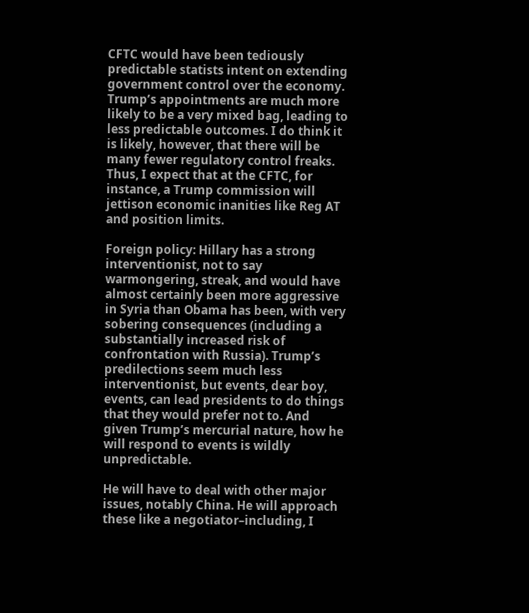CFTC would have been tediously predictable statists intent on extending government control over the economy. Trump’s appointments are much more likely to be a very mixed bag, leading to less predictable outcomes. I do think it is likely, however, that there will be many fewer regulatory control freaks. Thus, I expect that at the CFTC, for instance, a Trump commission will jettison economic inanities like Reg AT and position limits.

Foreign policy: Hillary has a strong interventionist, not to say warmongering, streak, and would have almost certainly been more aggressive in Syria than Obama has been, with very sobering consequences (including a substantially increased risk of confrontation with Russia). Trump’s predilections seem much less interventionist, but events, dear boy, events, can lead presidents to do things that they would prefer not to. And given Trump’s mercurial nature, how he will respond to events is wildly unpredictable.

He will have to deal with other major issues, notably China. He will approach these like a negotiator–including, I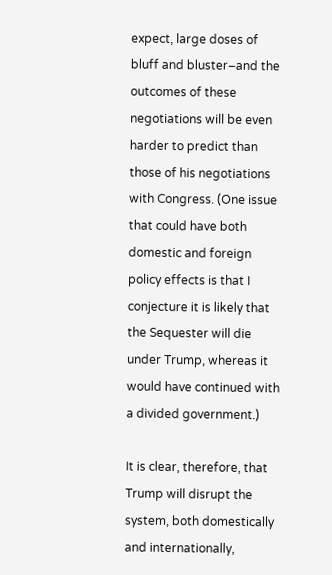expect, large doses of bluff and bluster–and the outcomes of these negotiations will be even harder to predict than those of his negotiations with Congress. (One issue that could have both domestic and foreign policy effects is that I conjecture it is likely that the Sequester will die under Trump, whereas it would have continued with a divided government.)

It is clear, therefore, that Trump will disrupt the system, both domestically and internationally,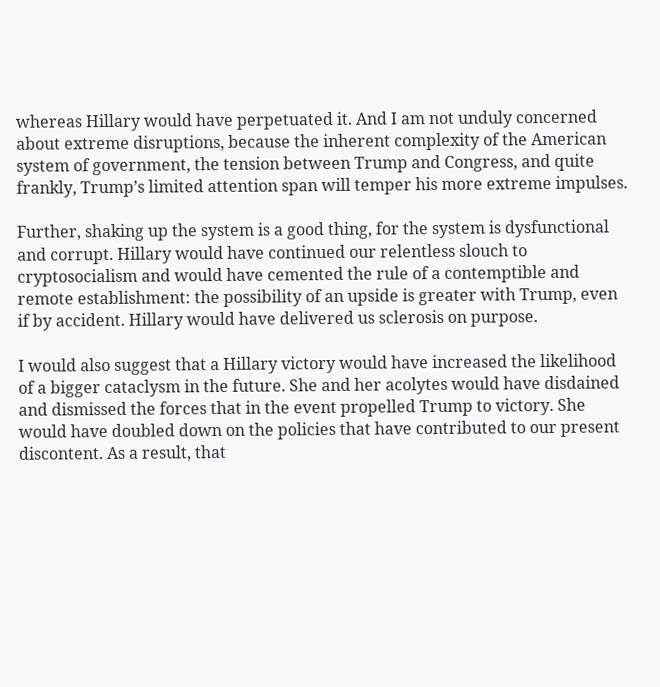whereas Hillary would have perpetuated it. And I am not unduly concerned about extreme disruptions, because the inherent complexity of the American system of government, the tension between Trump and Congress, and quite frankly, Trump’s limited attention span will temper his more extreme impulses.

Further, shaking up the system is a good thing, for the system is dysfunctional and corrupt. Hillary would have continued our relentless slouch to cryptosocialism and would have cemented the rule of a contemptible and remote establishment: the possibility of an upside is greater with Trump, even if by accident. Hillary would have delivered us sclerosis on purpose.

I would also suggest that a Hillary victory would have increased the likelihood of a bigger cataclysm in the future. She and her acolytes would have disdained and dismissed the forces that in the event propelled Trump to victory. She would have doubled down on the policies that have contributed to our present discontent. As a result, that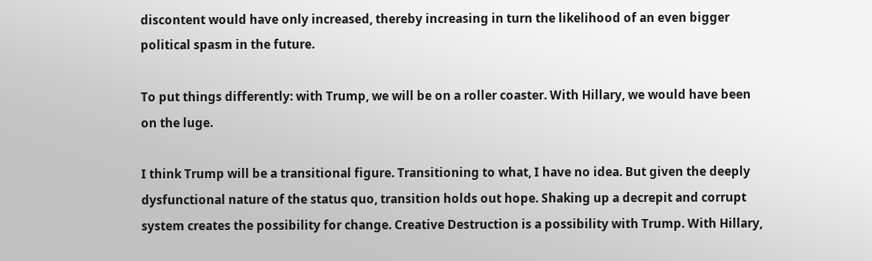discontent would have only increased, thereby increasing in turn the likelihood of an even bigger political spasm in the future.

To put things differently: with Trump, we will be on a roller coaster. With Hillary, we would have been on the luge.

I think Trump will be a transitional figure. Transitioning to what, I have no idea. But given the deeply dysfunctional nature of the status quo, transition holds out hope. Shaking up a decrepit and corrupt system creates the possibility for change. Creative Destruction is a possibility with Trump. With Hillary,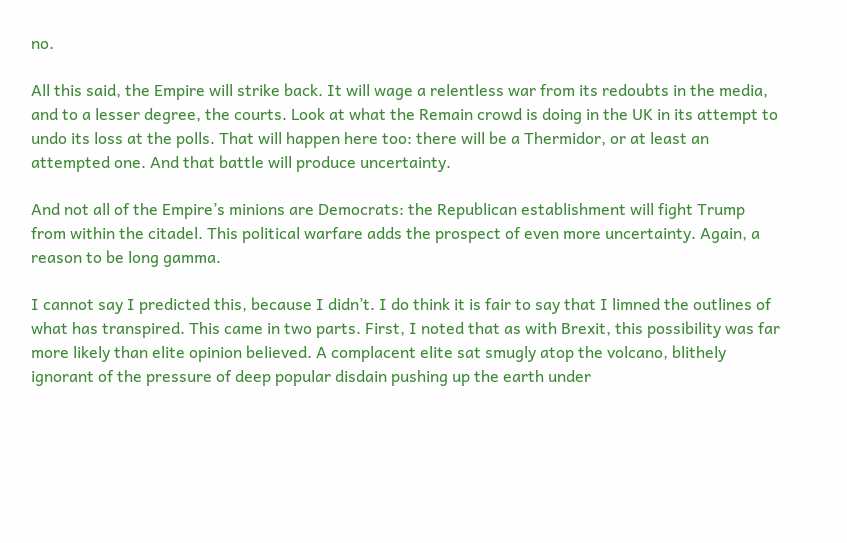no.

All this said, the Empire will strike back. It will wage a relentless war from its redoubts in the media, and to a lesser degree, the courts. Look at what the Remain crowd is doing in the UK in its attempt to undo its loss at the polls. That will happen here too: there will be a Thermidor, or at least an attempted one. And that battle will produce uncertainty.

And not all of the Empire’s minions are Democrats: the Republican establishment will fight Trump from within the citadel. This political warfare adds the prospect of even more uncertainty. Again, a reason to be long gamma.

I cannot say I predicted this, because I didn’t. I do think it is fair to say that I limned the outlines of what has transpired. This came in two parts. First, I noted that as with Brexit, this possibility was far more likely than elite opinion believed. A complacent elite sat smugly atop the volcano, blithely ignorant of the pressure of deep popular disdain pushing up the earth under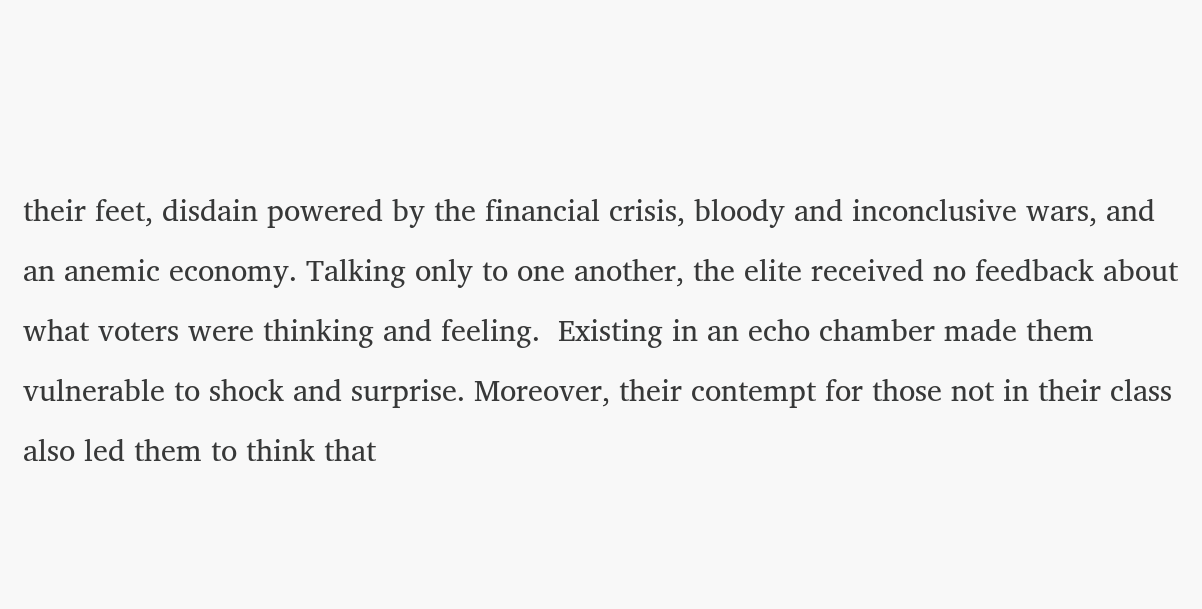their feet, disdain powered by the financial crisis, bloody and inconclusive wars, and an anemic economy. Talking only to one another, the elite received no feedback about what voters were thinking and feeling.  Existing in an echo chamber made them vulnerable to shock and surprise. Moreover, their contempt for those not in their class also led them to think that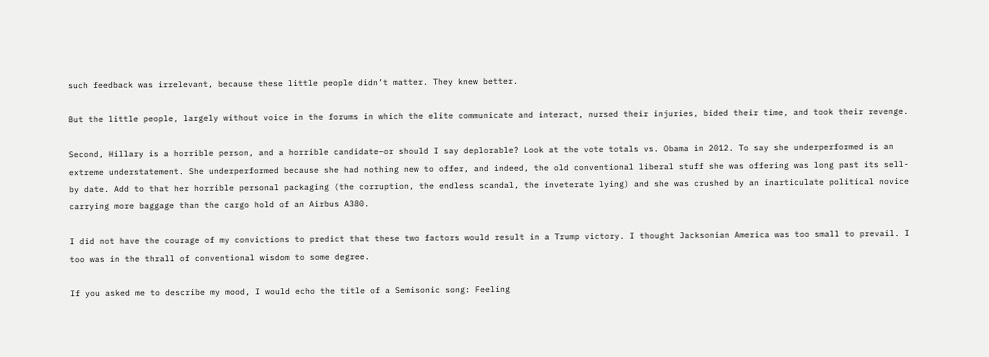such feedback was irrelevant, because these little people didn’t matter. They knew better.

But the little people, largely without voice in the forums in which the elite communicate and interact, nursed their injuries, bided their time, and took their revenge.

Second, Hillary is a horrible person, and a horrible candidate–or should I say deplorable? Look at the vote totals vs. Obama in 2012. To say she underperformed is an extreme understatement. She underperformed because she had nothing new to offer, and indeed, the old conventional liberal stuff she was offering was long past its sell-by date. Add to that her horrible personal packaging (the corruption, the endless scandal, the inveterate lying) and she was crushed by an inarticulate political novice carrying more baggage than the cargo hold of an Airbus A380.

I did not have the courage of my convictions to predict that these two factors would result in a Trump victory. I thought Jacksonian America was too small to prevail. I too was in the thrall of conventional wisdom to some degree.

If you asked me to describe my mood, I would echo the title of a Semisonic song: Feeling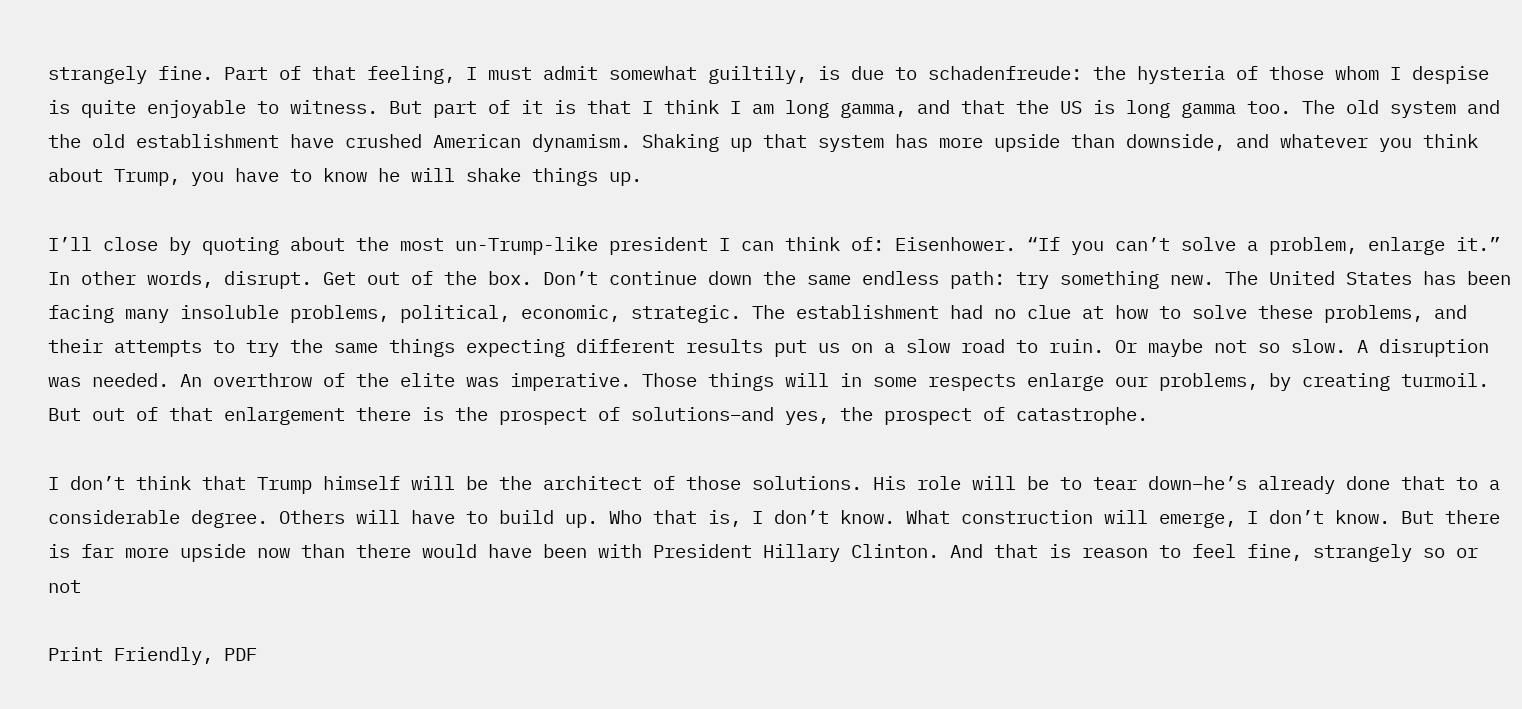strangely fine. Part of that feeling, I must admit somewhat guiltily, is due to schadenfreude: the hysteria of those whom I despise is quite enjoyable to witness. But part of it is that I think I am long gamma, and that the US is long gamma too. The old system and the old establishment have crushed American dynamism. Shaking up that system has more upside than downside, and whatever you think about Trump, you have to know he will shake things up.

I’ll close by quoting about the most un-Trump-like president I can think of: Eisenhower. “If you can’t solve a problem, enlarge it.” In other words, disrupt. Get out of the box. Don’t continue down the same endless path: try something new. The United States has been facing many insoluble problems, political, economic, strategic. The establishment had no clue at how to solve these problems, and their attempts to try the same things expecting different results put us on a slow road to ruin. Or maybe not so slow. A disruption was needed. An overthrow of the elite was imperative. Those things will in some respects enlarge our problems, by creating turmoil. But out of that enlargement there is the prospect of solutions–and yes, the prospect of catastrophe.

I don’t think that Trump himself will be the architect of those solutions. His role will be to tear down–he’s already done that to a considerable degree. Others will have to build up. Who that is, I don’t know. What construction will emerge, I don’t know. But there is far more upside now than there would have been with President Hillary Clinton. And that is reason to feel fine, strangely so or not

Print Friendly, PDF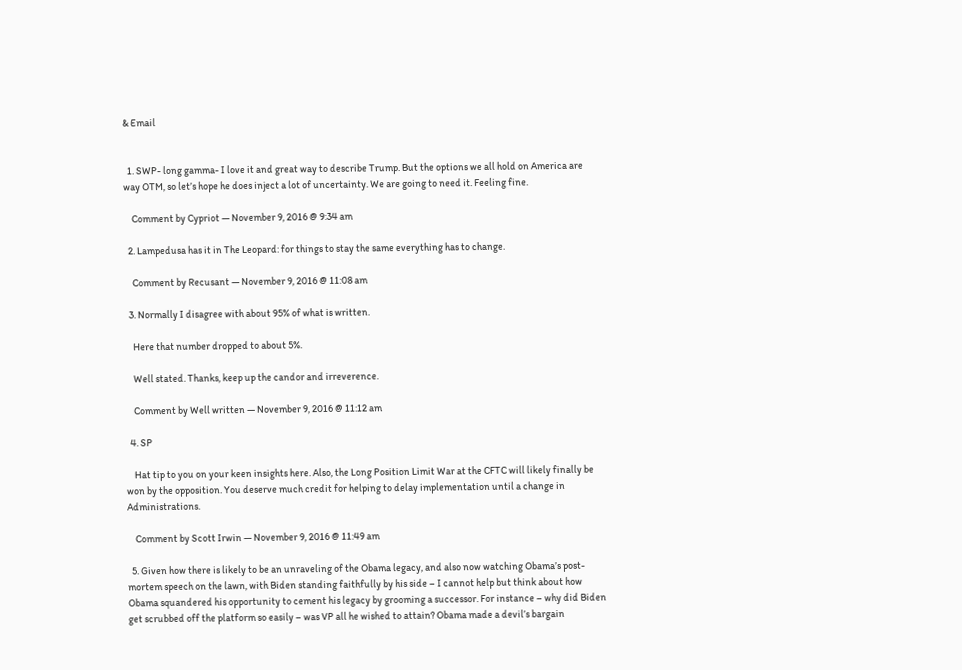& Email


  1. SWP- long gamma- I love it and great way to describe Trump. But the options we all hold on America are way OTM, so let’s hope he does inject a lot of uncertainty. We are going to need it. Feeling fine.

    Comment by Cypriot — November 9, 2016 @ 9:34 am

  2. Lampedusa has it in The Leopard: for things to stay the same everything has to change.

    Comment by Recusant — November 9, 2016 @ 11:08 am

  3. Normally I disagree with about 95% of what is written.

    Here that number dropped to about 5%.

    Well stated. Thanks, keep up the candor and irreverence.

    Comment by Well written — November 9, 2016 @ 11:12 am

  4. SP

    Hat tip to you on your keen insights here. Also, the Long Position Limit War at the CFTC will likely finally be won by the opposition. You deserve much credit for helping to delay implementation until a change in Administrations.

    Comment by Scott Irwin — November 9, 2016 @ 11:49 am

  5. Given how there is likely to be an unraveling of the Obama legacy, and also now watching Obama’s post-mortem speech on the lawn, with Biden standing faithfully by his side – I cannot help but think about how Obama squandered his opportunity to cement his legacy by grooming a successor. For instance – why did Biden get scrubbed off the platform so easily – was VP all he wished to attain? Obama made a devil’s bargain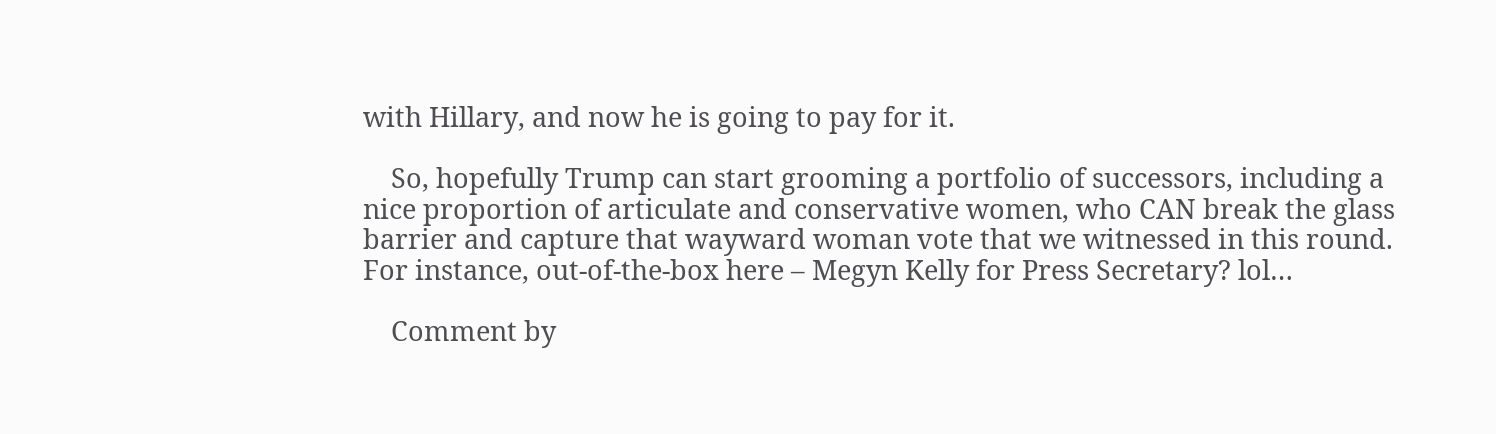with Hillary, and now he is going to pay for it.

    So, hopefully Trump can start grooming a portfolio of successors, including a nice proportion of articulate and conservative women, who CAN break the glass barrier and capture that wayward woman vote that we witnessed in this round. For instance, out-of-the-box here – Megyn Kelly for Press Secretary? lol…

    Comment by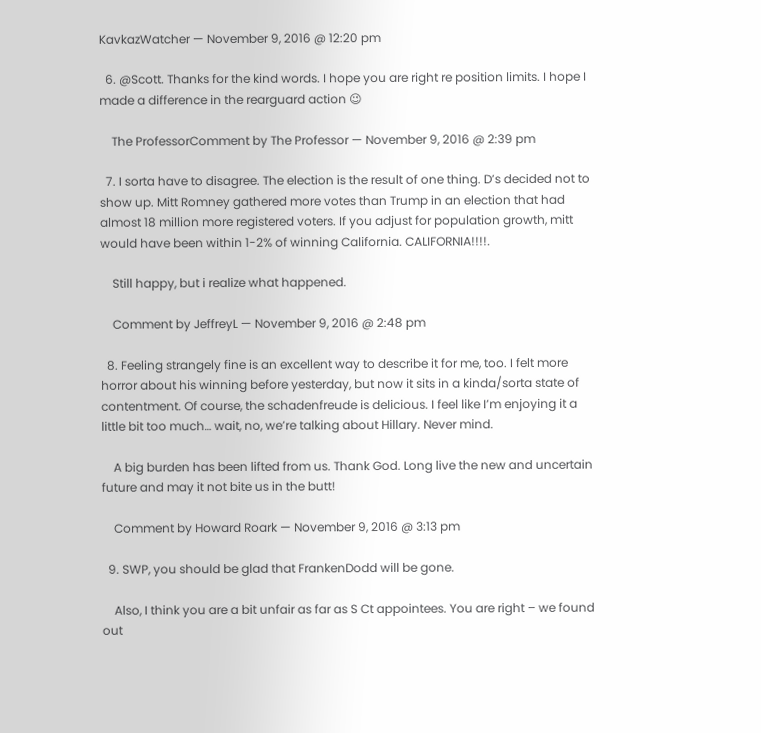KavkazWatcher — November 9, 2016 @ 12:20 pm

  6. @Scott. Thanks for the kind words. I hope you are right re position limits. I hope I made a difference in the rearguard action 😉

    The ProfessorComment by The Professor — November 9, 2016 @ 2:39 pm

  7. I sorta have to disagree. The election is the result of one thing. D’s decided not to show up. Mitt Romney gathered more votes than Trump in an election that had almost 18 million more registered voters. If you adjust for population growth, mitt would have been within 1-2% of winning California. CALIFORNIA!!!!.

    Still happy, but i realize what happened.

    Comment by JeffreyL — November 9, 2016 @ 2:48 pm

  8. Feeling strangely fine is an excellent way to describe it for me, too. I felt more horror about his winning before yesterday, but now it sits in a kinda/sorta state of contentment. Of course, the schadenfreude is delicious. I feel like I’m enjoying it a little bit too much… wait, no, we’re talking about Hillary. Never mind.

    A big burden has been lifted from us. Thank God. Long live the new and uncertain future and may it not bite us in the butt!

    Comment by Howard Roark — November 9, 2016 @ 3:13 pm

  9. SWP, you should be glad that FrankenDodd will be gone.

    Also, I think you are a bit unfair as far as S Ct appointees. You are right – we found out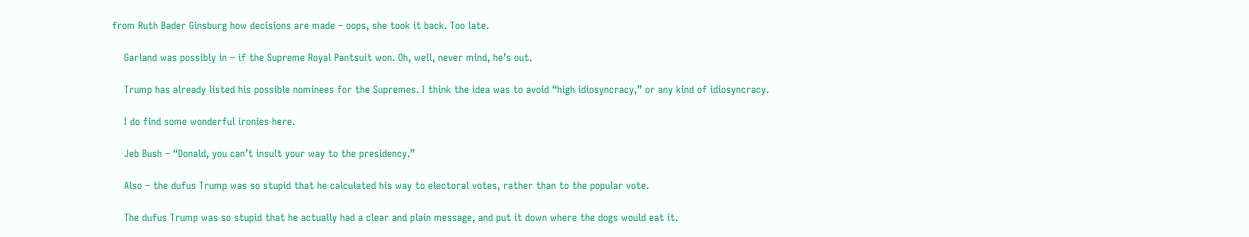from Ruth Bader Ginsburg how decisions are made – oops, she took it back. Too late.

    Garland was possibly in – if the Supreme Royal Pantsuit won. Oh, well, never mind, he’s out.

    Trump has already listed his possible nominees for the Supremes. I think the idea was to avoid “high idiosyncracy,” or any kind of idiosyncracy.

    I do find some wonderful ironies here.

    Jeb Bush – “Donald, you can’t insult your way to the presidency.”

    Also – the dufus Trump was so stupid that he calculated his way to electoral votes, rather than to the popular vote.

    The dufus Trump was so stupid that he actually had a clear and plain message, and put it down where the dogs would eat it.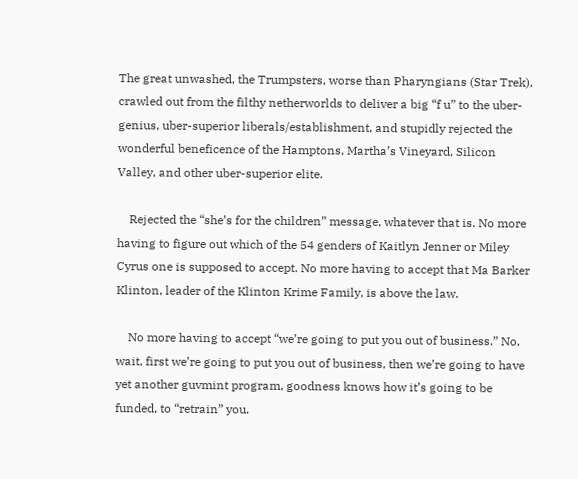The great unwashed, the Trumpsters, worse than Pharyngians (Star Trek), crawled out from the filthy netherworlds to deliver a big “f u” to the uber-genius, uber-superior liberals/establishment, and stupidly rejected the wonderful beneficence of the Hamptons, Martha’s Vineyard, Silicon Valley, and other uber-superior elite.

    Rejected the “she’s for the children” message, whatever that is. No more having to figure out which of the 54 genders of Kaitlyn Jenner or Miley Cyrus one is supposed to accept. No more having to accept that Ma Barker Klinton, leader of the Klinton Krime Family, is above the law.

    No more having to accept “we’re going to put you out of business.” No, wait, first we’re going to put you out of business, then we’re going to have yet another guvmint program, goodness knows how it’s going to be funded, to “retrain” you.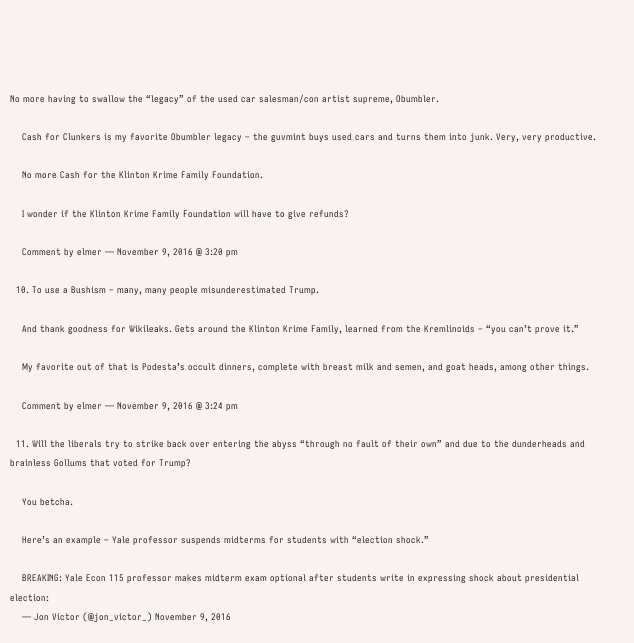No more having to swallow the “legacy” of the used car salesman/con artist supreme, Obumbler.

    Cash for Clunkers is my favorite Obumbler legacy – the guvmint buys used cars and turns them into junk. Very, very productive.

    No more Cash for the Klinton Krime Family Foundation.

    I wonder if the Klinton Krime Family Foundation will have to give refunds?

    Comment by elmer — November 9, 2016 @ 3:20 pm

  10. To use a Bushism – many, many people misunderestimated Trump.

    And thank goodness for Wikileaks. Gets around the Klinton Krime Family, learned from the Kremlinoids – “you can’t prove it.”

    My favorite out of that is Podesta’s occult dinners, complete with breast milk and semen, and goat heads, among other things.

    Comment by elmer — November 9, 2016 @ 3:24 pm

  11. Will the liberals try to strike back over entering the abyss “through no fault of their own” and due to the dunderheads and brainless Gollums that voted for Trump?

    You betcha.

    Here’s an example – Yale professor suspends midterms for students with “election shock.”

    BREAKING: Yale Econ 115 professor makes midterm exam optional after students write in expressing shock about presidential election:
    — Jon Victor (@jon_victor_) November 9, 2016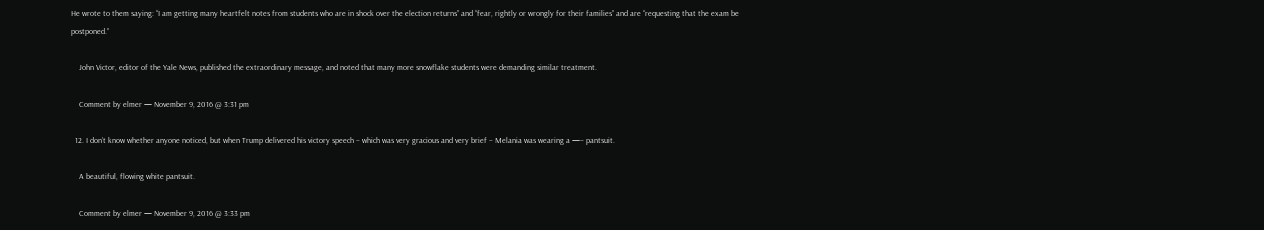He wrote to them saying: “I am getting many heartfelt notes from students who are in shock over the election returns” and “fear, rightly or wrongly for their families” and are “requesting that the exam be postponed.”

    John Victor, editor of the Yale News, published the extraordinary message, and noted that many more snowflake students were demanding similar treatment.

    Comment by elmer — November 9, 2016 @ 3:31 pm

  12. I don’t know whether anyone noticed, but when Trump delivered his victory speech – which was very gracious and very brief – Melania was wearing a —– pantsuit.

    A beautiful, flowing white pantsuit.

    Comment by elmer — November 9, 2016 @ 3:33 pm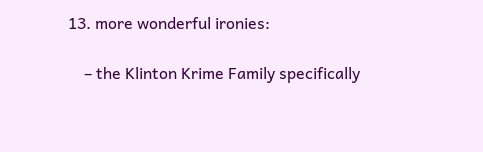13. more wonderful ironies:

    – the Klinton Krime Family specifically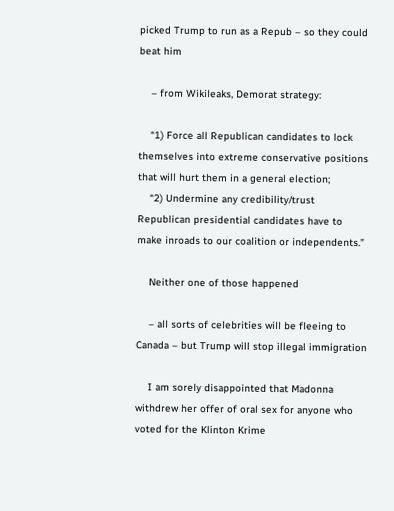picked Trump to run as a Repub – so they could beat him

    – from Wikileaks, Demorat strategy:

    “1) Force all Republican candidates to lock themselves into extreme conservative positions that will hurt them in a general election;
    “2) Undermine any credibility/trust Republican presidential candidates have to make inroads to our coalition or independents.”

    Neither one of those happened

    – all sorts of celebrities will be fleeing to Canada – but Trump will stop illegal immigration

    I am sorely disappointed that Madonna withdrew her offer of oral sex for anyone who voted for the Klinton Krime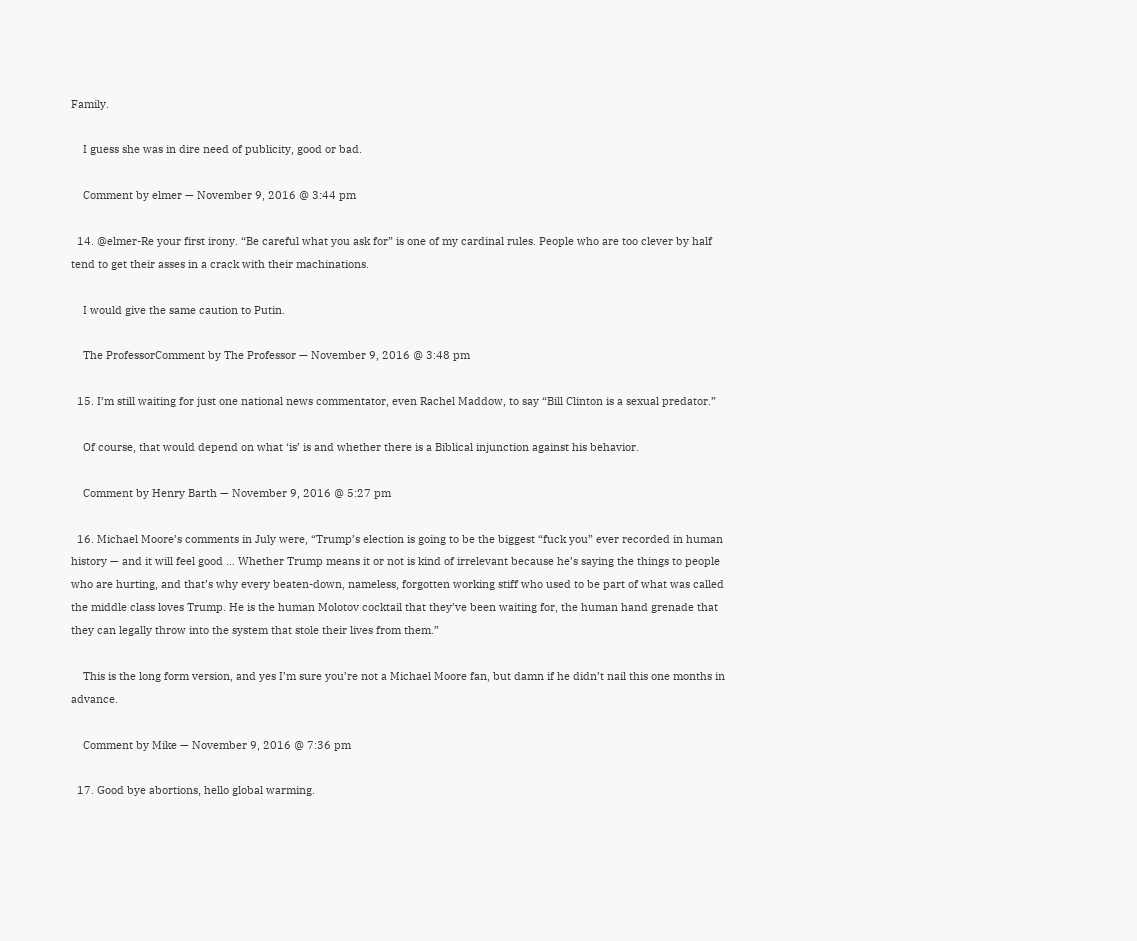Family.

    I guess she was in dire need of publicity, good or bad.

    Comment by elmer — November 9, 2016 @ 3:44 pm

  14. @elmer-Re your first irony. “Be careful what you ask for” is one of my cardinal rules. People who are too clever by half tend to get their asses in a crack with their machinations.

    I would give the same caution to Putin.

    The ProfessorComment by The Professor — November 9, 2016 @ 3:48 pm

  15. I’m still waiting for just one national news commentator, even Rachel Maddow, to say “Bill Clinton is a sexual predator.”

    Of course, that would depend on what ‘is’ is and whether there is a Biblical injunction against his behavior.

    Comment by Henry Barth — November 9, 2016 @ 5:27 pm

  16. Michael Moore’s comments in July were, “Trump’s election is going to be the biggest “fuck you” ever recorded in human history — and it will feel good … Whether Trump means it or not is kind of irrelevant because he’s saying the things to people who are hurting, and that’s why every beaten-down, nameless, forgotten working stiff who used to be part of what was called the middle class loves Trump. He is the human Molotov cocktail that they’ve been waiting for, the human hand grenade that they can legally throw into the system that stole their lives from them.”

    This is the long form version, and yes I’m sure you’re not a Michael Moore fan, but damn if he didn’t nail this one months in advance.

    Comment by Mike — November 9, 2016 @ 7:36 pm

  17. Good bye abortions, hello global warming.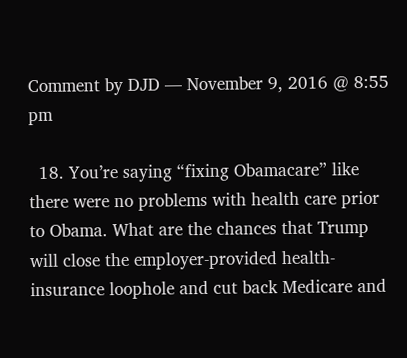Comment by DJD — November 9, 2016 @ 8:55 pm

  18. You’re saying “fixing Obamacare” like there were no problems with health care prior to Obama. What are the chances that Trump will close the employer-provided health-insurance loophole and cut back Medicare and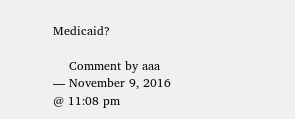Medicaid?

    Comment by aaa — November 9, 2016 @ 11:08 pm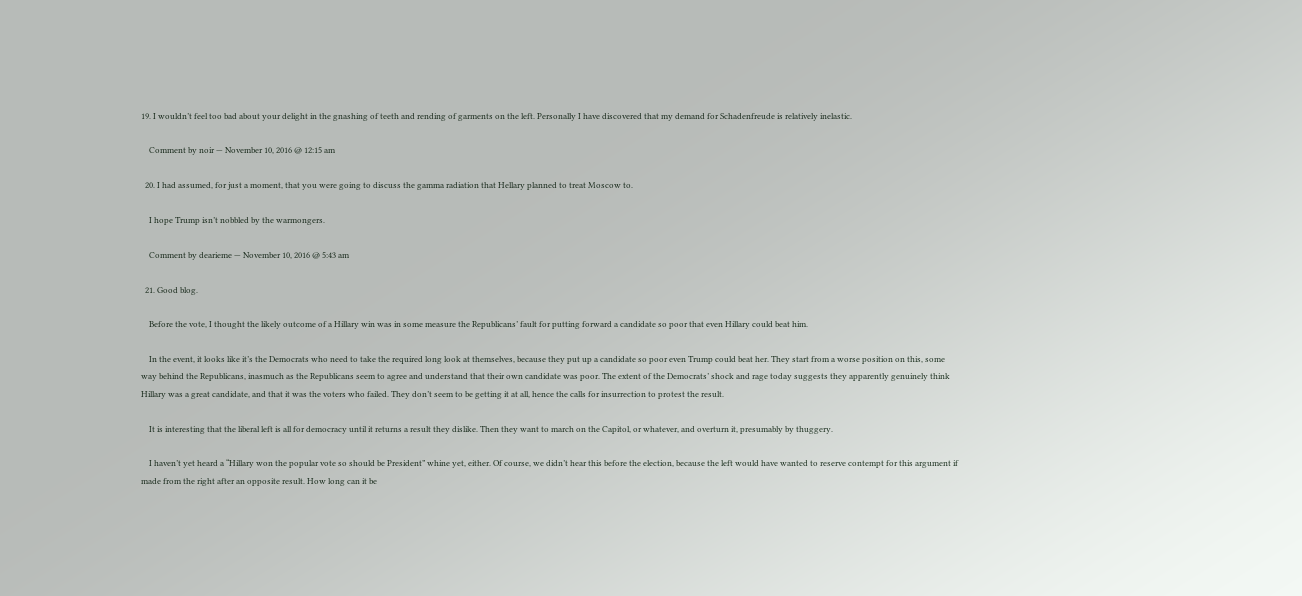19. I wouldn’t feel too bad about your delight in the gnashing of teeth and rending of garments on the left. Personally I have discovered that my demand for Schadenfreude is relatively inelastic.

    Comment by noir — November 10, 2016 @ 12:15 am

  20. I had assumed, for just a moment, that you were going to discuss the gamma radiation that Hellary planned to treat Moscow to.

    I hope Trump isn’t nobbled by the warmongers.

    Comment by dearieme — November 10, 2016 @ 5:43 am

  21. Good blog.

    Before the vote, I thought the likely outcome of a Hillary win was in some measure the Republicans’ fault for putting forward a candidate so poor that even Hillary could beat him.

    In the event, it looks like it’s the Democrats who need to take the required long look at themselves, because they put up a candidate so poor even Trump could beat her. They start from a worse position on this, some way behind the Republicans, inasmuch as the Republicans seem to agree and understand that their own candidate was poor. The extent of the Democrats’ shock and rage today suggests they apparently genuinely think Hillary was a great candidate, and that it was the voters who failed. They don’t seem to be getting it at all, hence the calls for insurrection to protest the result.

    It is interesting that the liberal left is all for democracy until it returns a result they dislike. Then they want to march on the Capitol, or whatever, and overturn it, presumably by thuggery.

    I haven’t yet heard a “Hillary won the popular vote so should be President” whine yet, either. Of course, we didn’t hear this before the election, because the left would have wanted to reserve contempt for this argument if made from the right after an opposite result. How long can it be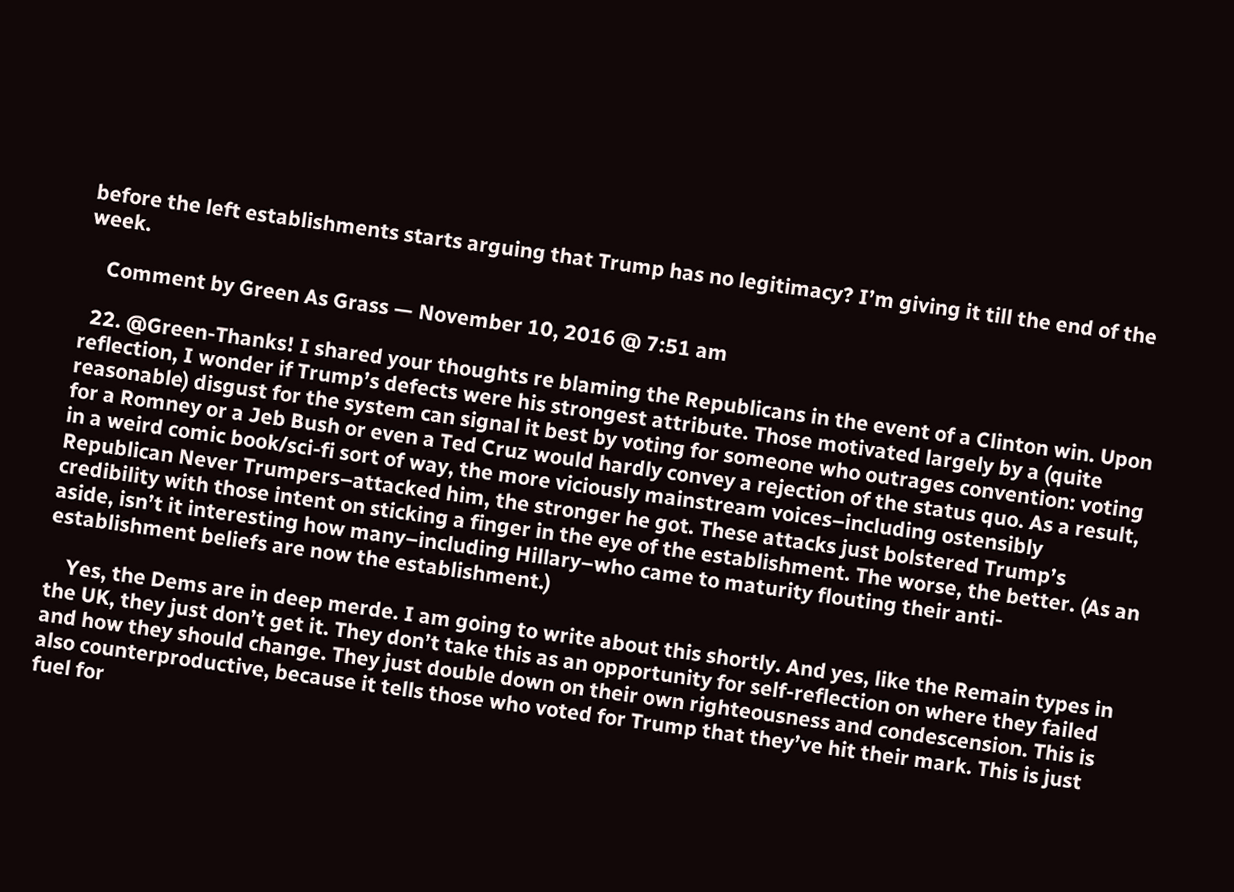before the left establishments starts arguing that Trump has no legitimacy? I’m giving it till the end of the week.

    Comment by Green As Grass — November 10, 2016 @ 7:51 am

  22. @Green-Thanks! I shared your thoughts re blaming the Republicans in the event of a Clinton win. Upon reflection, I wonder if Trump’s defects were his strongest attribute. Those motivated largely by a (quite reasonable) disgust for the system can signal it best by voting for someone who outrages convention: voting for a Romney or a Jeb Bush or even a Ted Cruz would hardly convey a rejection of the status quo. As a result, in a weird comic book/sci-fi sort of way, the more viciously mainstream voices–including ostensibly Republican Never Trumpers–attacked him, the stronger he got. These attacks just bolstered Trump’s credibility with those intent on sticking a finger in the eye of the establishment. The worse, the better. (As an aside, isn’t it interesting how many–including Hillary–who came to maturity flouting their anti-establishment beliefs are now the establishment.)

    Yes, the Dems are in deep merde. I am going to write about this shortly. And yes, like the Remain types in the UK, they just don’t get it. They don’t take this as an opportunity for self-reflection on where they failed and how they should change. They just double down on their own righteousness and condescension. This is also counterproductive, because it tells those who voted for Trump that they’ve hit their mark. This is just fuel for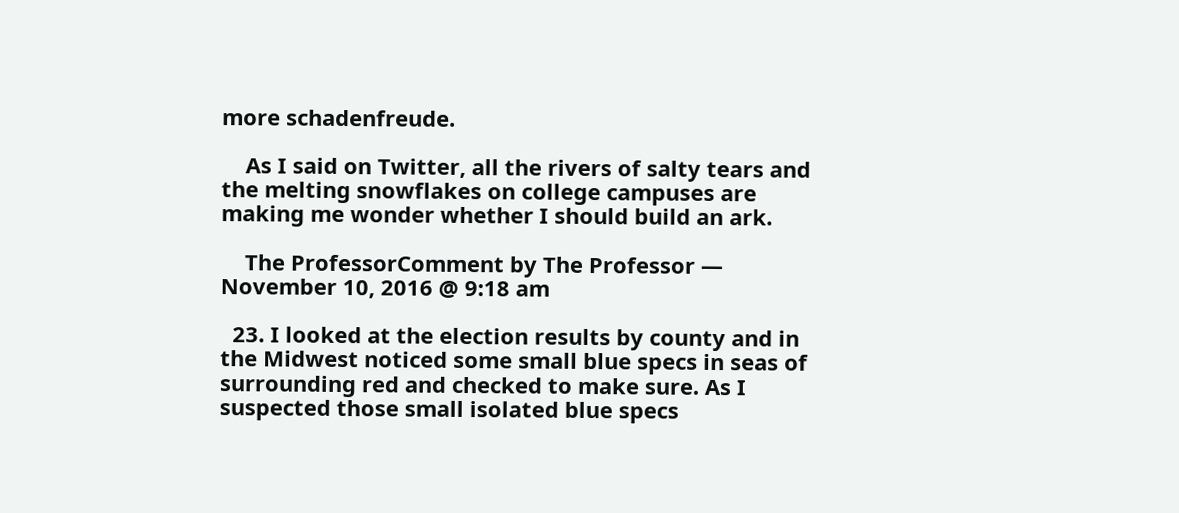more schadenfreude.

    As I said on Twitter, all the rivers of salty tears and the melting snowflakes on college campuses are making me wonder whether I should build an ark.

    The ProfessorComment by The Professor — November 10, 2016 @ 9:18 am

  23. I looked at the election results by county and in the Midwest noticed some small blue specs in seas of surrounding red and checked to make sure. As I suspected those small isolated blue specs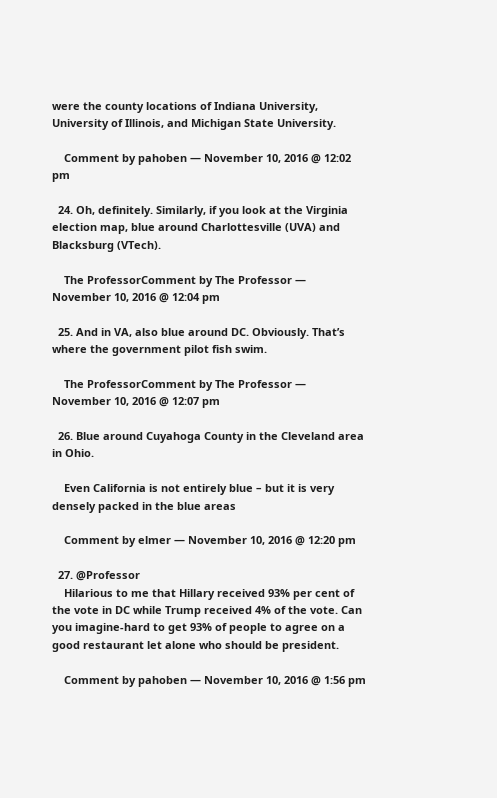were the county locations of Indiana University, University of Illinois, and Michigan State University.

    Comment by pahoben — November 10, 2016 @ 12:02 pm

  24. Oh, definitely. Similarly, if you look at the Virginia election map, blue around Charlottesville (UVA) and Blacksburg (VTech).

    The ProfessorComment by The Professor — November 10, 2016 @ 12:04 pm

  25. And in VA, also blue around DC. Obviously. That’s where the government pilot fish swim.

    The ProfessorComment by The Professor — November 10, 2016 @ 12:07 pm

  26. Blue around Cuyahoga County in the Cleveland area in Ohio.

    Even California is not entirely blue – but it is very densely packed in the blue areas

    Comment by elmer — November 10, 2016 @ 12:20 pm

  27. @Professor
    Hilarious to me that Hillary received 93% per cent of the vote in DC while Trump received 4% of the vote. Can you imagine-hard to get 93% of people to agree on a good restaurant let alone who should be president.

    Comment by pahoben — November 10, 2016 @ 1:56 pm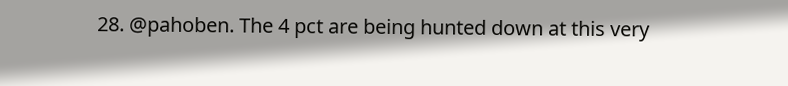28. @pahoben. The 4 pct are being hunted down at this very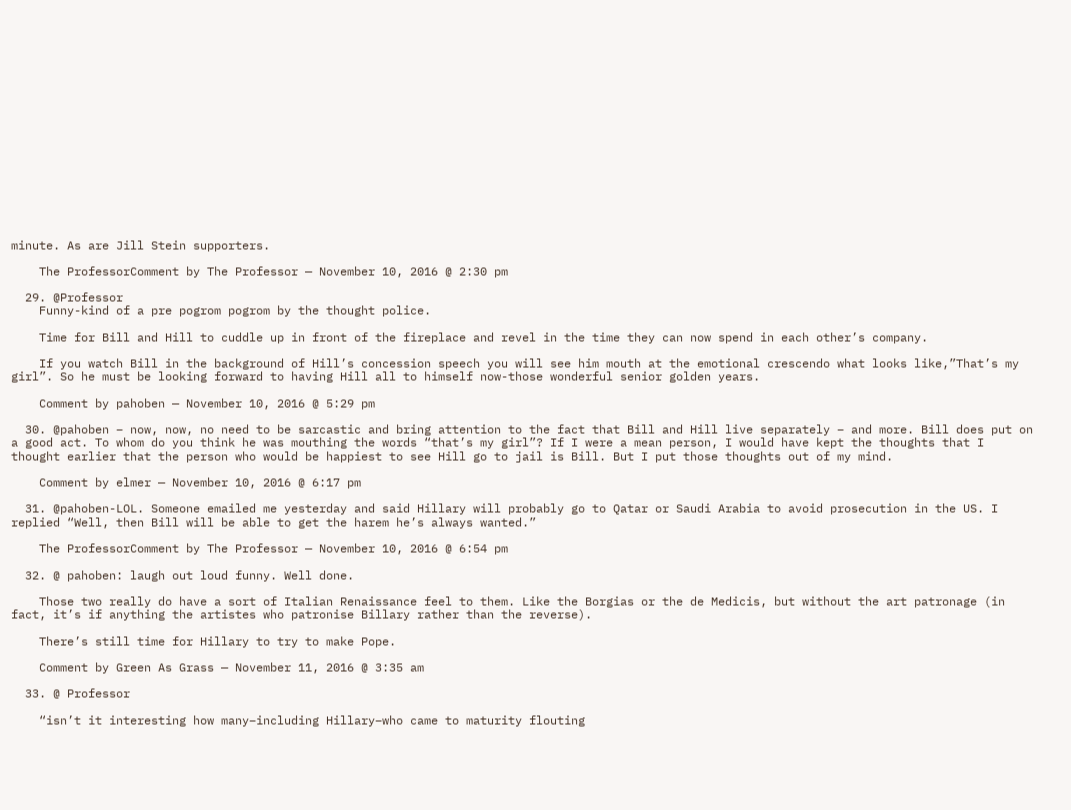minute. As are Jill Stein supporters.

    The ProfessorComment by The Professor — November 10, 2016 @ 2:30 pm

  29. @Professor
    Funny-kind of a pre pogrom pogrom by the thought police.

    Time for Bill and Hill to cuddle up in front of the fireplace and revel in the time they can now spend in each other’s company.

    If you watch Bill in the background of Hill’s concession speech you will see him mouth at the emotional crescendo what looks like,”That’s my girl”. So he must be looking forward to having Hill all to himself now-those wonderful senior golden years.

    Comment by pahoben — November 10, 2016 @ 5:29 pm

  30. @pahoben – now, now, no need to be sarcastic and bring attention to the fact that Bill and Hill live separately – and more. Bill does put on a good act. To whom do you think he was mouthing the words “that’s my girl”? If I were a mean person, I would have kept the thoughts that I thought earlier that the person who would be happiest to see Hill go to jail is Bill. But I put those thoughts out of my mind.

    Comment by elmer — November 10, 2016 @ 6:17 pm

  31. @pahoben-LOL. Someone emailed me yesterday and said Hillary will probably go to Qatar or Saudi Arabia to avoid prosecution in the US. I replied “Well, then Bill will be able to get the harem he’s always wanted.”

    The ProfessorComment by The Professor — November 10, 2016 @ 6:54 pm

  32. @ pahoben: laugh out loud funny. Well done.

    Those two really do have a sort of Italian Renaissance feel to them. Like the Borgias or the de Medicis, but without the art patronage (in fact, it’s if anything the artistes who patronise Billary rather than the reverse).

    There’s still time for Hillary to try to make Pope.

    Comment by Green As Grass — November 11, 2016 @ 3:35 am

  33. @ Professor

    “isn’t it interesting how many–including Hillary–who came to maturity flouting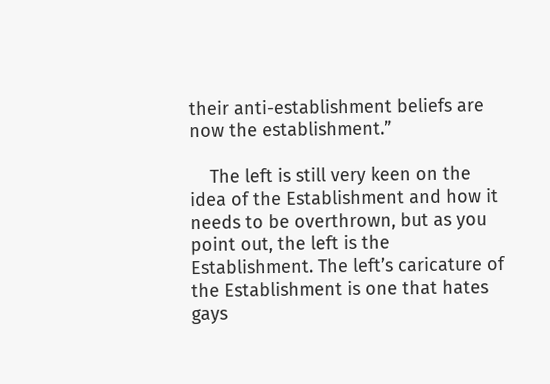their anti-establishment beliefs are now the establishment.”

    The left is still very keen on the idea of the Establishment and how it needs to be overthrown, but as you point out, the left is the Establishment. The left’s caricature of the Establishment is one that hates gays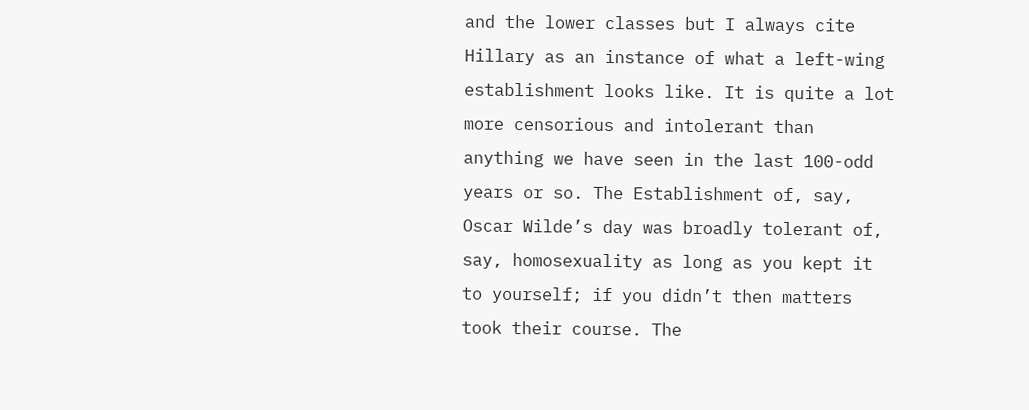and the lower classes but I always cite Hillary as an instance of what a left-wing establishment looks like. It is quite a lot more censorious and intolerant than anything we have seen in the last 100-odd years or so. The Establishment of, say, Oscar Wilde’s day was broadly tolerant of, say, homosexuality as long as you kept it to yourself; if you didn’t then matters took their course. The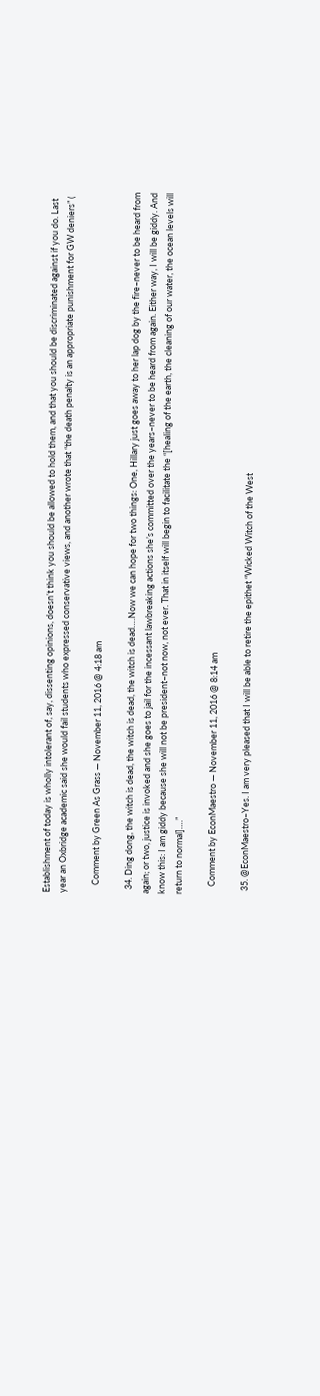Establishment of today is wholly intolerant of, say, dissenting opinions, doesn’t think you should be allowed to hold them, and that you should be discriminated against if you do. Last year an Oxbridge academic said she would fail students who expressed conservative views, and another wrote that “the death penalty is an appropriate punishment for GW deniers” (

    Comment by Green As Grass — November 11, 2016 @ 4:18 am

  34. Ding dong, the witch is dead, the witch is dead, the witch is dead….Now we can hope for two things: One, Hillary just goes away to her lap dog by the fire–never to be heard from again; or two, justice is invoked and she goes to jail for the incessant lawbreaking actions she’s committed over the years–never to be heard from again. Either way, I will be giddy. And know this: I am giddy because she will not be president–not now, not ever. That in itself will begin to facilitate the “[healing of the earth, the cleaning of our water, the ocean levels will return to normal]….”

    Comment by EconMaestro — November 11, 2016 @ 8:14 am

  35. @EconMaestro–Yes. I am very pleased that I will be able to retire the epithet “Wicked Witch of the West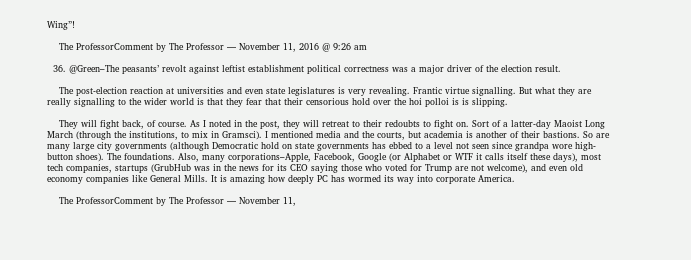Wing”!

    The ProfessorComment by The Professor — November 11, 2016 @ 9:26 am

  36. @Green–The peasants’ revolt against leftist establishment political correctness was a major driver of the election result.

    The post-election reaction at universities and even state legislatures is very revealing. Frantic virtue signalling. But what they are really signalling to the wider world is that they fear that their censorious hold over the hoi polloi is is slipping.

    They will fight back, of course. As I noted in the post, they will retreat to their redoubts to fight on. Sort of a latter-day Maoist Long March (through the institutions, to mix in Gramsci). I mentioned media and the courts, but academia is another of their bastions. So are many large city governments (although Democratic hold on state governments has ebbed to a level not seen since grandpa wore high-button shoes). The foundations. Also, many corporations–Apple, Facebook, Google (or Alphabet or WTF it calls itself these days), most tech companies, startups (GrubHub was in the news for its CEO saying those who voted for Trump are not welcome), and even old economy companies like General Mills. It is amazing how deeply PC has wormed its way into corporate America.

    The ProfessorComment by The Professor — November 11,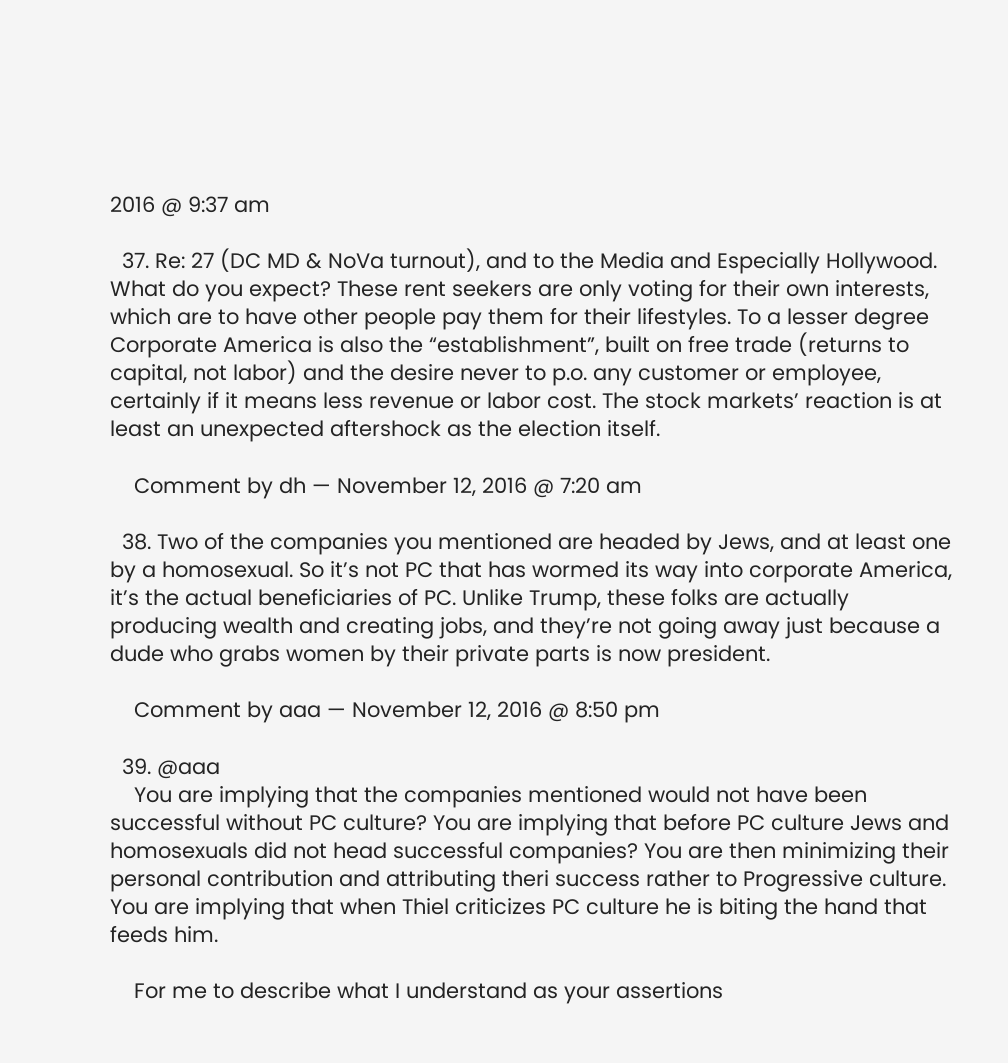2016 @ 9:37 am

  37. Re: 27 (DC MD & NoVa turnout), and to the Media and Especially Hollywood. What do you expect? These rent seekers are only voting for their own interests, which are to have other people pay them for their lifestyles. To a lesser degree Corporate America is also the “establishment”, built on free trade (returns to capital, not labor) and the desire never to p.o. any customer or employee, certainly if it means less revenue or labor cost. The stock markets’ reaction is at least an unexpected aftershock as the election itself.

    Comment by dh — November 12, 2016 @ 7:20 am

  38. Two of the companies you mentioned are headed by Jews, and at least one by a homosexual. So it’s not PC that has wormed its way into corporate America, it’s the actual beneficiaries of PC. Unlike Trump, these folks are actually producing wealth and creating jobs, and they’re not going away just because a dude who grabs women by their private parts is now president.

    Comment by aaa — November 12, 2016 @ 8:50 pm

  39. @aaa
    You are implying that the companies mentioned would not have been successful without PC culture? You are implying that before PC culture Jews and homosexuals did not head successful companies? You are then minimizing their personal contribution and attributing theri success rather to Progressive culture. You are implying that when Thiel criticizes PC culture he is biting the hand that feeds him.

    For me to describe what I understand as your assertions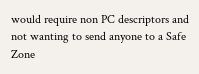would require non PC descriptors and not wanting to send anyone to a Safe Zone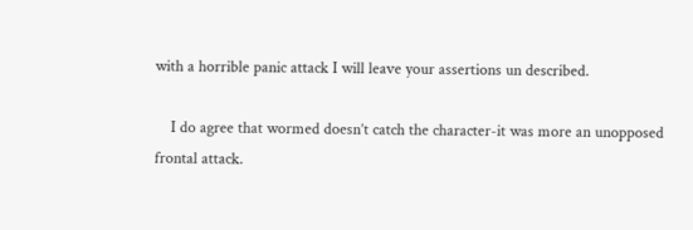with a horrible panic attack I will leave your assertions un described.

    I do agree that wormed doesn’t catch the character-it was more an unopposed frontal attack.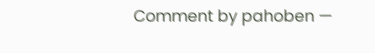Comment by pahoben —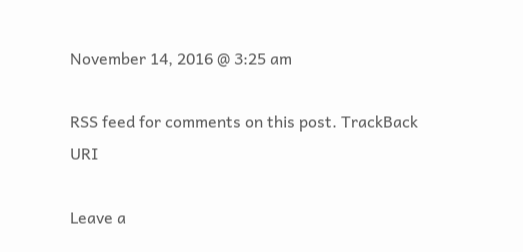November 14, 2016 @ 3:25 am

RSS feed for comments on this post. TrackBack URI

Leave a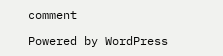comment

Powered by WordPress